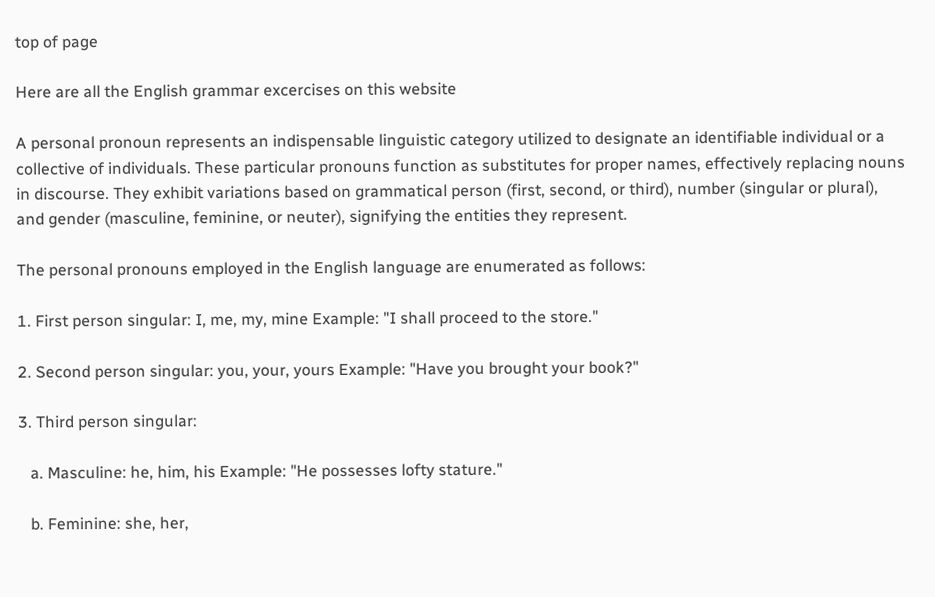top of page

Here are all the English grammar excercises on this website

A personal pronoun represents an indispensable linguistic category utilized to designate an identifiable individual or a collective of individuals. These particular pronouns function as substitutes for proper names, effectively replacing nouns in discourse. They exhibit variations based on grammatical person (first, second, or third), number (singular or plural), and gender (masculine, feminine, or neuter), signifying the entities they represent.

The personal pronouns employed in the English language are enumerated as follows:

1. First person singular: I, me, my, mine Example: "I shall proceed to the store."

2. Second person singular: you, your, yours Example: "Have you brought your book?"

3. Third person singular:

   a. Masculine: he, him, his Example: "He possesses lofty stature."

   b. Feminine: she, her,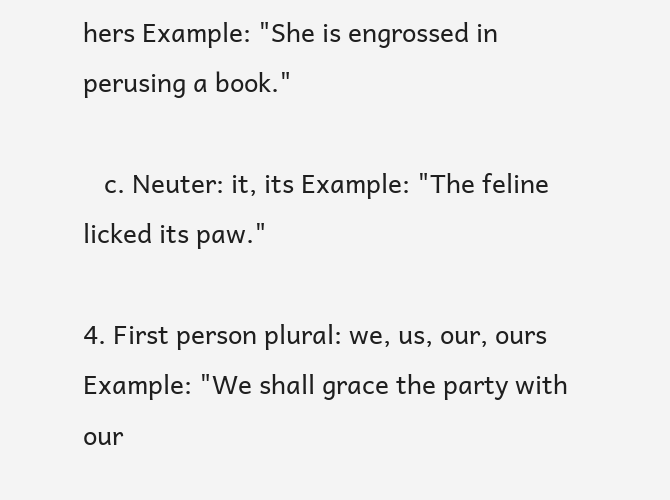hers Example: "She is engrossed in perusing a book."

   c. Neuter: it, its Example: "The feline licked its paw."

4. First person plural: we, us, our, ours Example: "We shall grace the party with our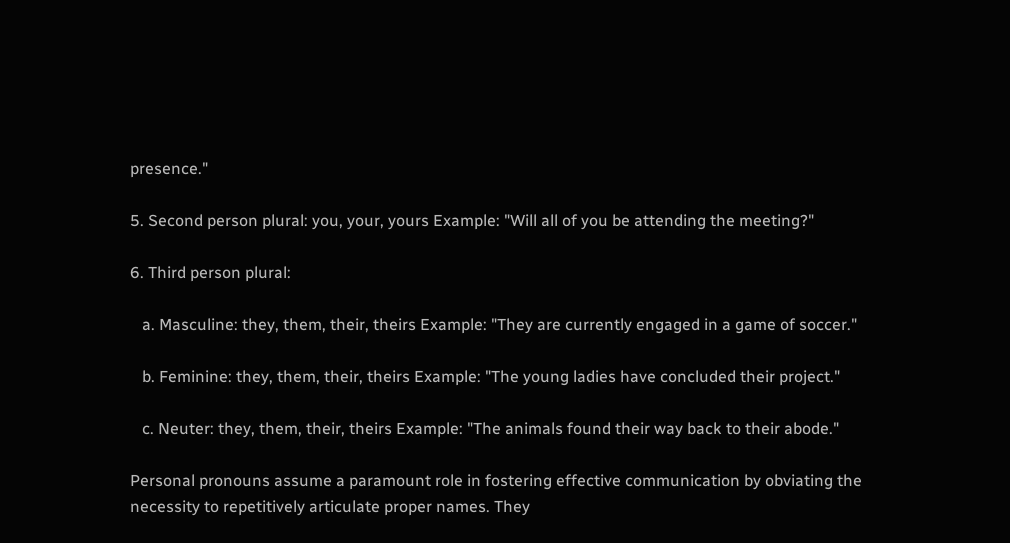presence."

5. Second person plural: you, your, yours Example: "Will all of you be attending the meeting?"

6. Third person plural:

   a. Masculine: they, them, their, theirs Example: "They are currently engaged in a game of soccer."

   b. Feminine: they, them, their, theirs Example: "The young ladies have concluded their project."

   c. Neuter: they, them, their, theirs Example: "The animals found their way back to their abode."

Personal pronouns assume a paramount role in fostering effective communication by obviating the necessity to repetitively articulate proper names. They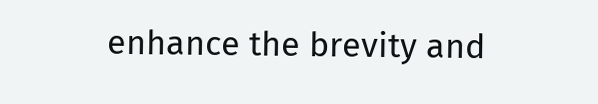enhance the brevity and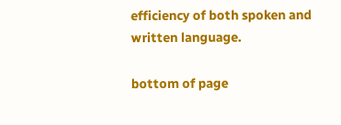efficiency of both spoken and written language.

bottom of page